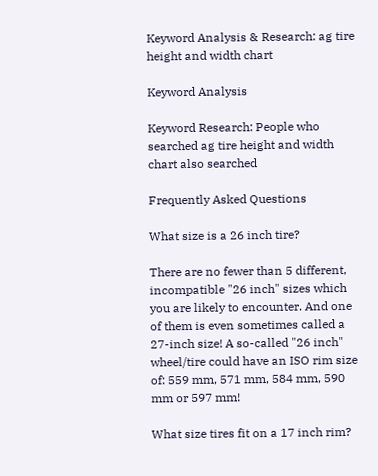Keyword Analysis & Research: ag tire height and width chart

Keyword Analysis

Keyword Research: People who searched ag tire height and width chart also searched

Frequently Asked Questions

What size is a 26 inch tire?

There are no fewer than 5 different, incompatible "26 inch" sizes which you are likely to encounter. And one of them is even sometimes called a 27-inch size! A so-called "26 inch" wheel/tire could have an ISO rim size of: 559 mm, 571 mm, 584 mm, 590 mm or 597 mm!

What size tires fit on a 17 inch rim?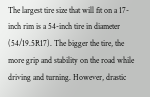The largest tire size that will fit on a 17-inch rim is a 54-inch tire in diameter (54/19.5R17). The bigger the tire, the more grip and stability on the road while driving and turning. However, drastic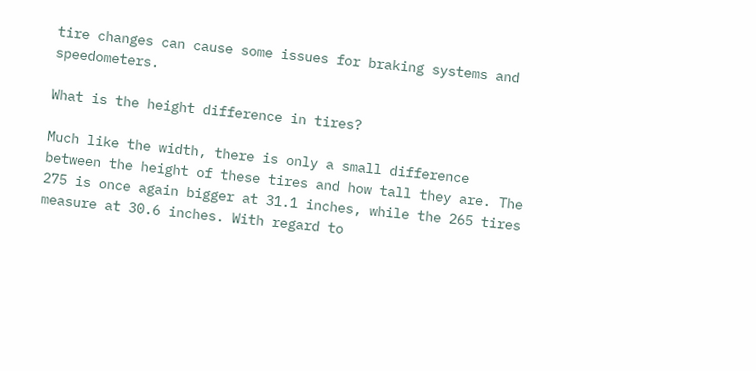tire changes can cause some issues for braking systems and speedometers.

What is the height difference in tires?

Much like the width, there is only a small difference between the height of these tires and how tall they are. The 275 is once again bigger at 31.1 inches, while the 265 tires measure at 30.6 inches. With regard to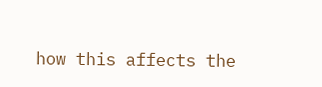how this affects the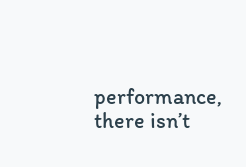performance, there isn’t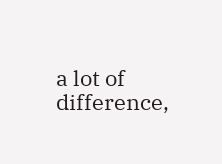a lot of difference,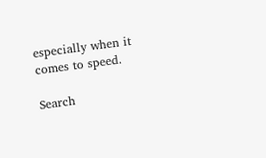especially when it comes to speed.

Search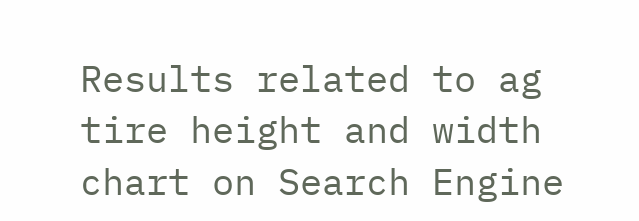Results related to ag tire height and width chart on Search Engine